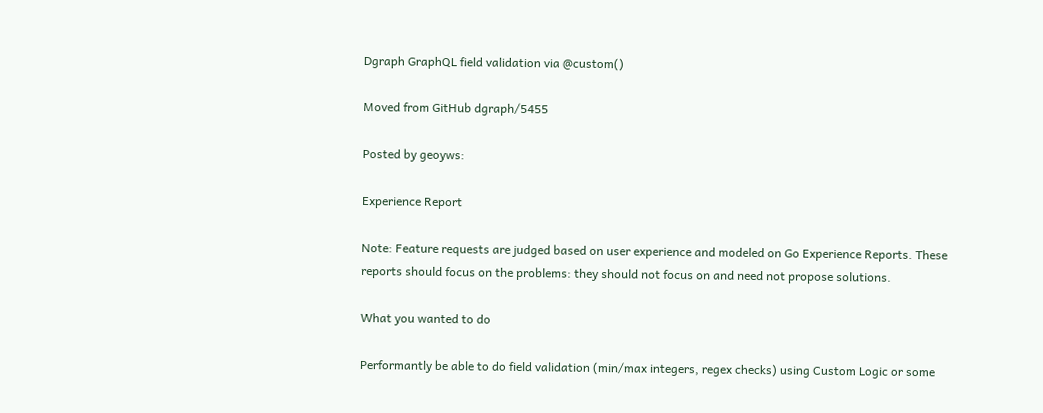Dgraph GraphQL field validation via @custom()

Moved from GitHub dgraph/5455

Posted by geoyws:

Experience Report

Note: Feature requests are judged based on user experience and modeled on Go Experience Reports. These reports should focus on the problems: they should not focus on and need not propose solutions.

What you wanted to do

Performantly be able to do field validation (min/max integers, regex checks) using Custom Logic or some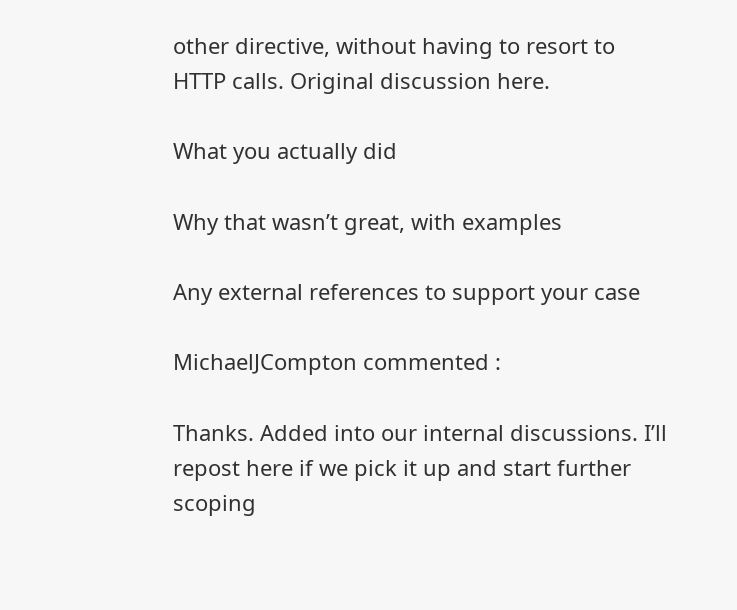other directive, without having to resort to HTTP calls. Original discussion here.

What you actually did

Why that wasn’t great, with examples

Any external references to support your case

MichaelJCompton commented :

Thanks. Added into our internal discussions. I’ll repost here if we pick it up and start further scoping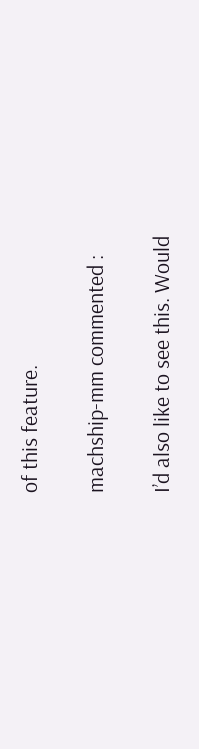of this feature.

machship-mm commented :

I’d also like to see this. Would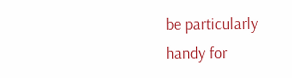be particularly handy for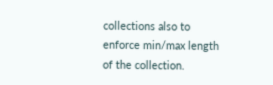collections also to enforce min/max length of the collection.